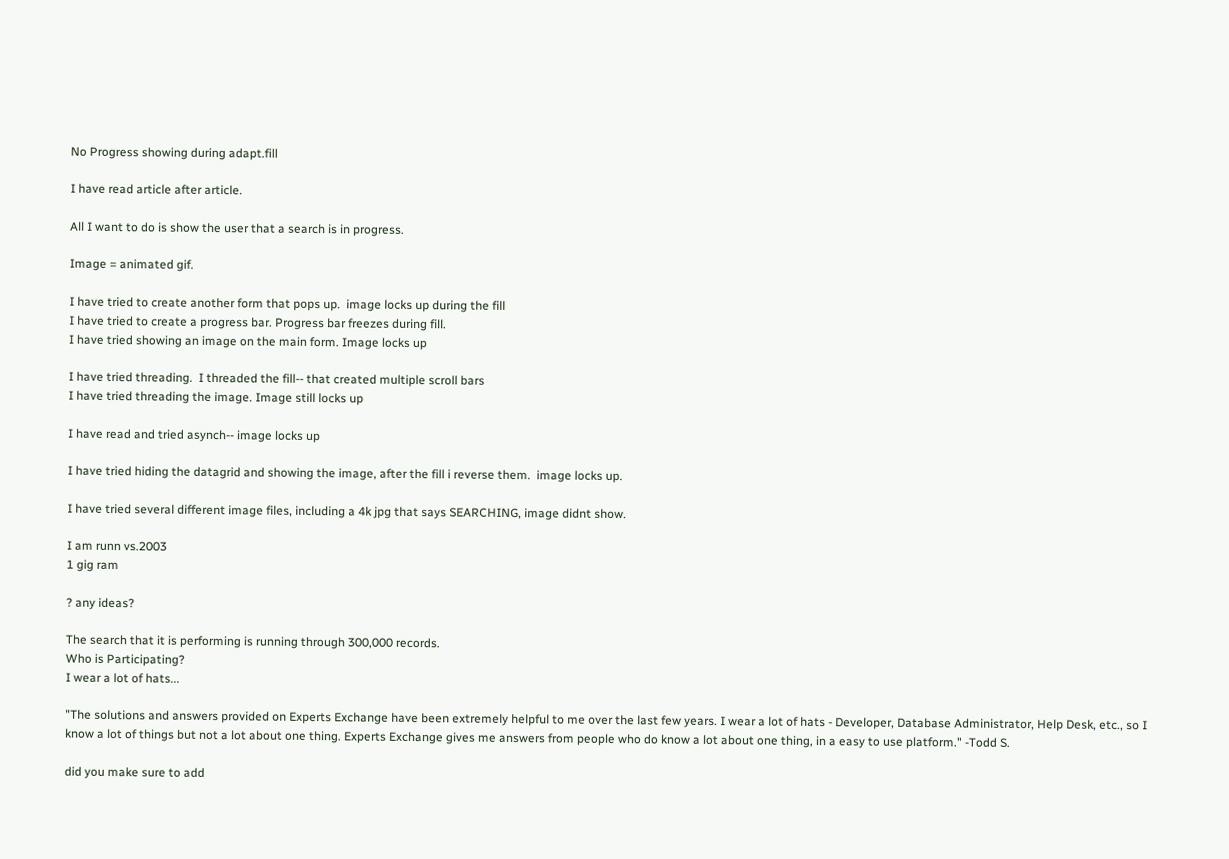No Progress showing during adapt.fill

I have read article after article.

All I want to do is show the user that a search is in progress.

Image = animated gif.

I have tried to create another form that pops up.  image locks up during the fill
I have tried to create a progress bar. Progress bar freezes during fill.
I have tried showing an image on the main form. Image locks up

I have tried threading.  I threaded the fill-- that created multiple scroll bars
I have tried threading the image. Image still locks up

I have read and tried asynch-- image locks up

I have tried hiding the datagrid and showing the image, after the fill i reverse them.  image locks up.

I have tried several different image files, including a 4k jpg that says SEARCHING, image didnt show.

I am runn vs.2003
1 gig ram

? any ideas?

The search that it is performing is running through 300,000 records.
Who is Participating?
I wear a lot of hats...

"The solutions and answers provided on Experts Exchange have been extremely helpful to me over the last few years. I wear a lot of hats - Developer, Database Administrator, Help Desk, etc., so I know a lot of things but not a lot about one thing. Experts Exchange gives me answers from people who do know a lot about one thing, in a easy to use platform." -Todd S.

did you make sure to add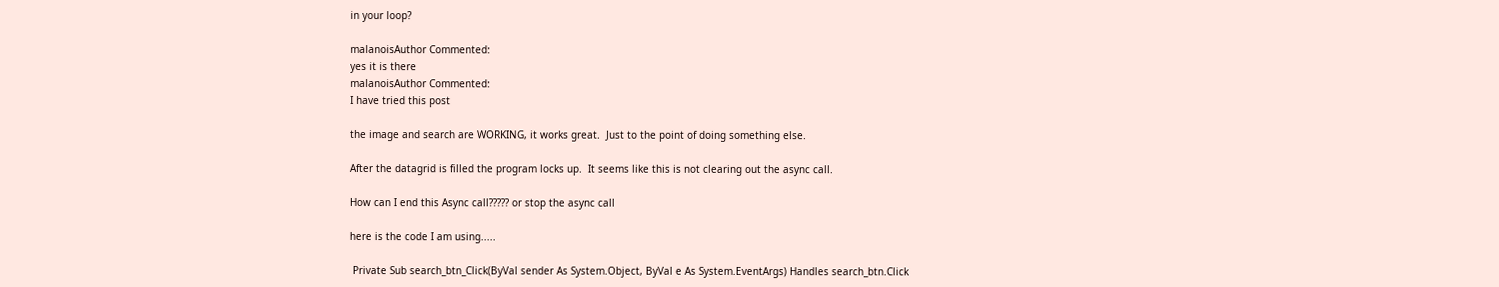in your loop?

malanoisAuthor Commented:
yes it is there
malanoisAuthor Commented:
I have tried this post

the image and search are WORKING, it works great.  Just to the point of doing something else.

After the datagrid is filled the program locks up.  It seems like this is not clearing out the async call.

How can I end this Async call????? or stop the async call

here is the code I am using.....

 Private Sub search_btn_Click(ByVal sender As System.Object, ByVal e As System.EventArgs) Handles search_btn.Click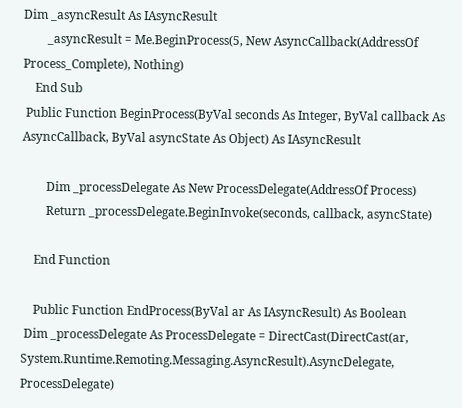Dim _asyncResult As IAsyncResult
        _asyncResult = Me.BeginProcess(5, New AsyncCallback(AddressOf Process_Complete), Nothing)
    End Sub
 Public Function BeginProcess(ByVal seconds As Integer, ByVal callback As AsyncCallback, ByVal asyncState As Object) As IAsyncResult

        Dim _processDelegate As New ProcessDelegate(AddressOf Process)
        Return _processDelegate.BeginInvoke(seconds, callback, asyncState)

    End Function

    Public Function EndProcess(ByVal ar As IAsyncResult) As Boolean
 Dim _processDelegate As ProcessDelegate = DirectCast(DirectCast(ar, System.Runtime.Remoting.Messaging.AsyncResult).AsyncDelegate, ProcessDelegate)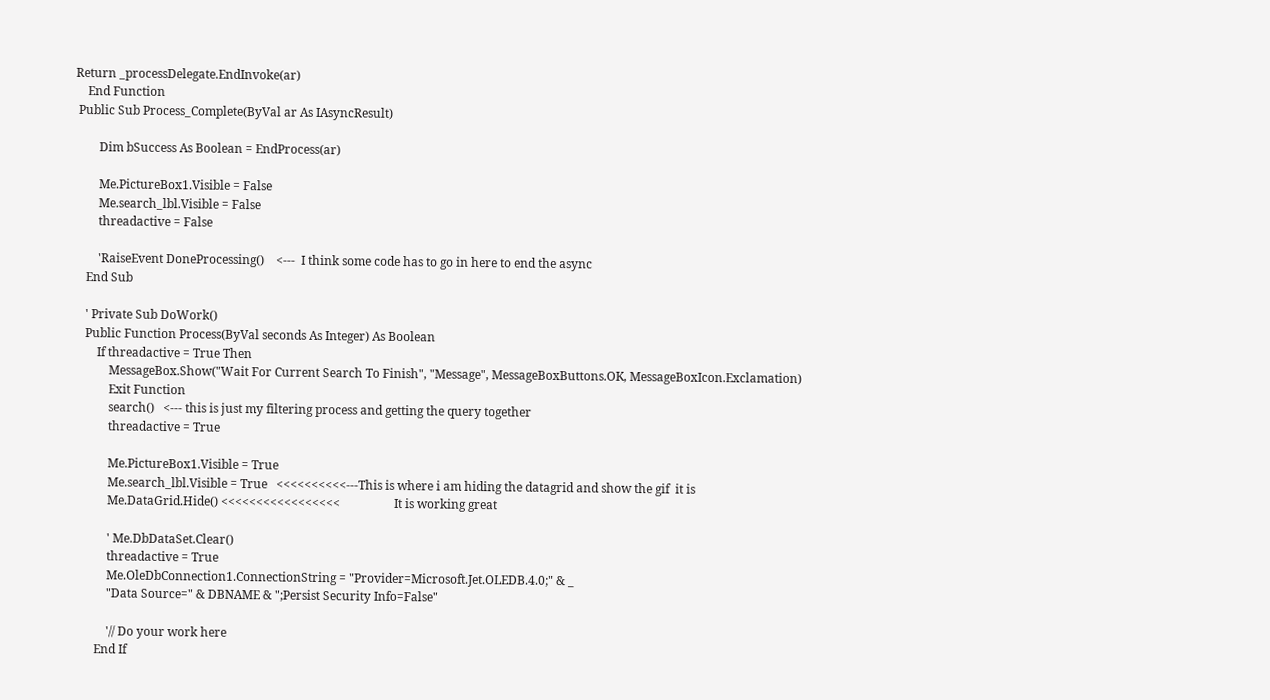Return _processDelegate.EndInvoke(ar)
    End Function
 Public Sub Process_Complete(ByVal ar As IAsyncResult)

        Dim bSuccess As Boolean = EndProcess(ar)

        Me.PictureBox1.Visible = False
        Me.search_lbl.Visible = False
        threadactive = False

        'RaiseEvent DoneProcessing()    <---  I think some code has to go in here to end the async
    End Sub

    ' Private Sub DoWork()
    Public Function Process(ByVal seconds As Integer) As Boolean
        If threadactive = True Then
            MessageBox.Show("Wait For Current Search To Finish", "Message", MessageBoxButtons.OK, MessageBoxIcon.Exclamation)
            Exit Function
            search()   <--- this is just my filtering process and getting the query together
            threadactive = True

            Me.PictureBox1.Visible = True
            Me.search_lbl.Visible = True   <<<<<<<<<<---This is where i am hiding the datagrid and show the gif  it is
            Me.DataGrid.Hide() <<<<<<<<<<<<<<<<<                  It is working great

            ' Me.DbDataSet.Clear()
            threadactive = True
            Me.OleDbConnection1.ConnectionString = "Provider=Microsoft.Jet.OLEDB.4.0;" & _
            "Data Source=" & DBNAME & ";Persist Security Info=False"

            '// Do your work here
        End If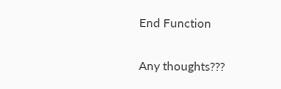End Function

Any thoughts???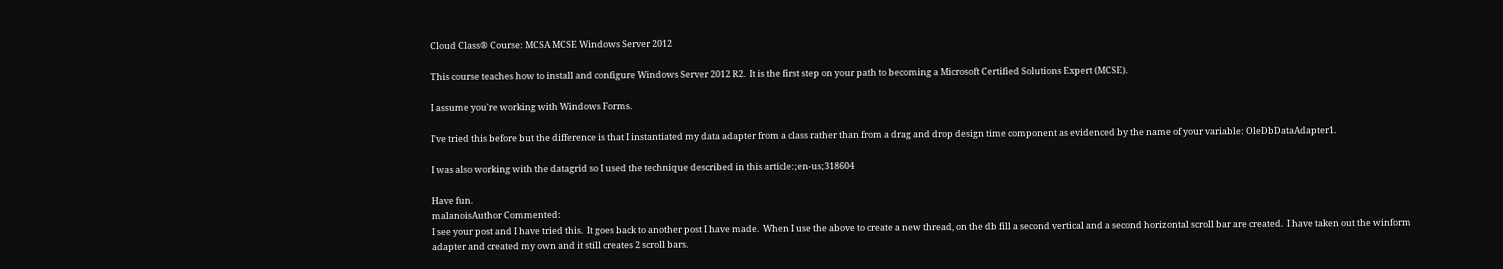Cloud Class® Course: MCSA MCSE Windows Server 2012

This course teaches how to install and configure Windows Server 2012 R2.  It is the first step on your path to becoming a Microsoft Certified Solutions Expert (MCSE).

I assume you're working with Windows Forms.

I've tried this before but the difference is that I instantiated my data adapter from a class rather than from a drag and drop design time component as evidenced by the name of your variable: OleDbDataAdapter1.

I was also working with the datagrid so I used the technique described in this article:;en-us;318604

Have fun.
malanoisAuthor Commented:
I see your post and I have tried this.  It goes back to another post I have made.  When I use the above to create a new thread, on the db fill a second vertical and a second horizontal scroll bar are created.  I have taken out the winform adapter and created my own and it still creates 2 scroll bars.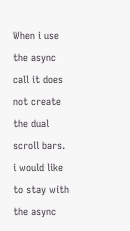When i use the async call it does not create the dual scroll bars.  i would like to stay with the async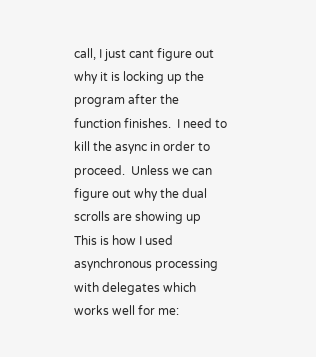call, I just cant figure out why it is locking up the program after the function finishes.  I need to kill the async in order to proceed.  Unless we can figure out why the dual scrolls are showing up
This is how I used asynchronous processing with delegates which works well for me: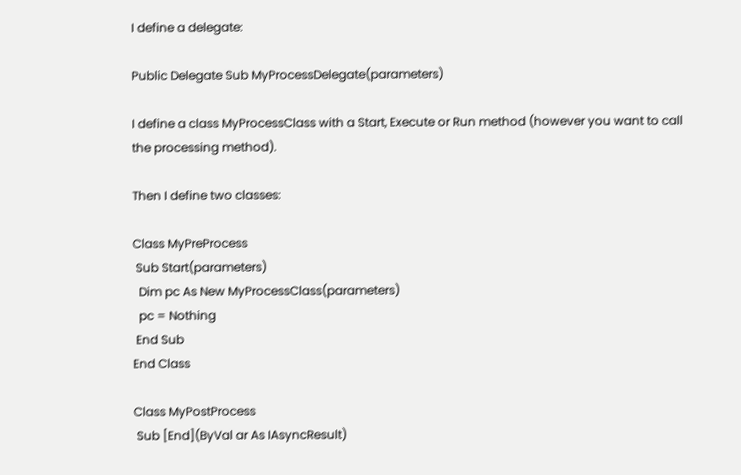I define a delegate:

Public Delegate Sub MyProcessDelegate(parameters)

I define a class MyProcessClass with a Start, Execute or Run method (however you want to call the processing method).

Then I define two classes:

Class MyPreProcess
 Sub Start(parameters)
  Dim pc As New MyProcessClass(parameters)
  pc = Nothing
 End Sub
End Class

Class MyPostProcess
 Sub [End](ByVal ar As IAsyncResult)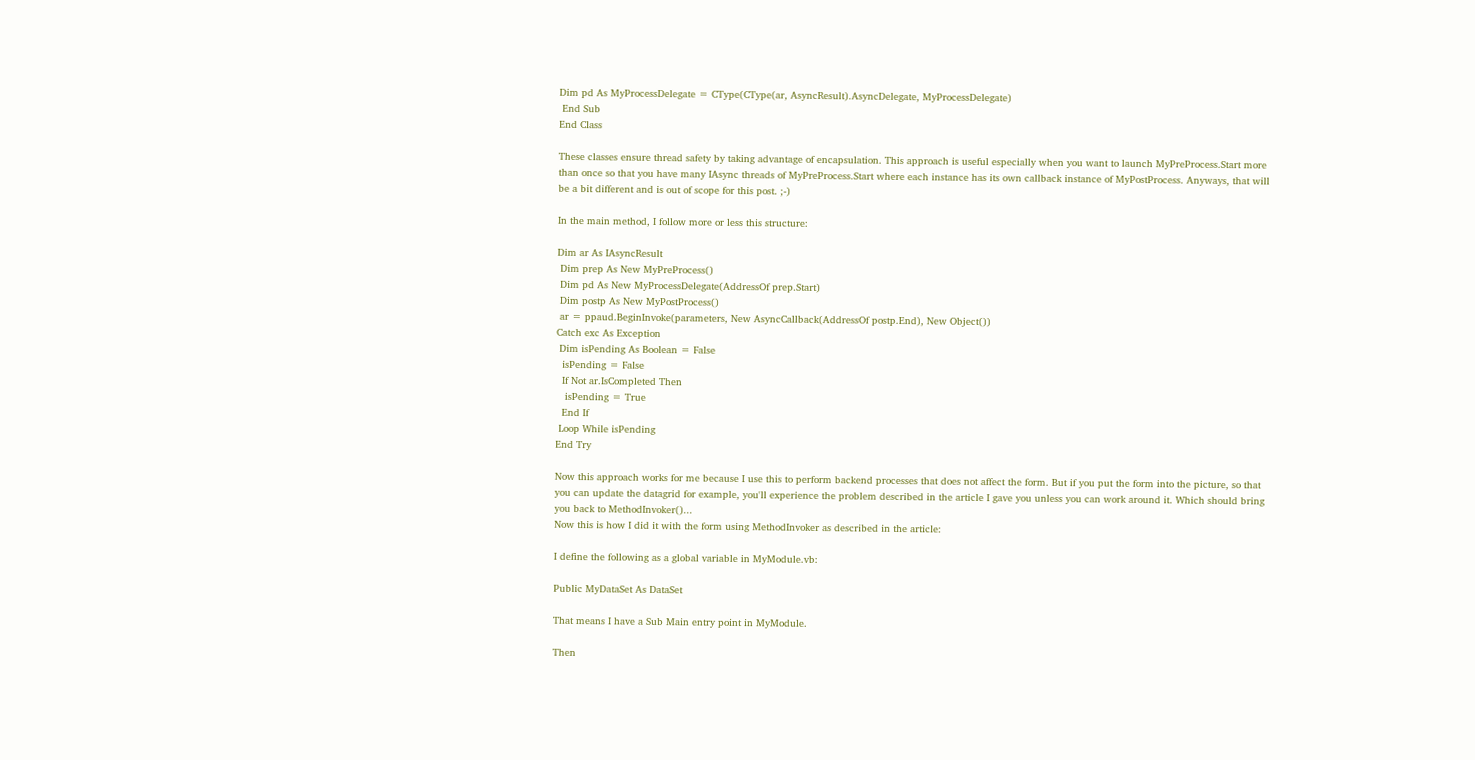Dim pd As MyProcessDelegate = CType(CType(ar, AsyncResult).AsyncDelegate, MyProcessDelegate)
 End Sub
End Class

These classes ensure thread safety by taking advantage of encapsulation. This approach is useful especially when you want to launch MyPreProcess.Start more than once so that you have many IAsync threads of MyPreProcess.Start where each instance has its own callback instance of MyPostProcess. Anyways, that will be a bit different and is out of scope for this post. ;-)

In the main method, I follow more or less this structure:

Dim ar As IAsyncResult
 Dim prep As New MyPreProcess()
 Dim pd As New MyProcessDelegate(AddressOf prep.Start)
 Dim postp As New MyPostProcess()
 ar = ppaud.BeginInvoke(parameters, New AsyncCallback(AddressOf postp.End), New Object())
Catch exc As Exception
 Dim isPending As Boolean = False
  isPending = False
  If Not ar.IsCompleted Then
   isPending = True
  End If
 Loop While isPending
End Try

Now this approach works for me because I use this to perform backend processes that does not affect the form. But if you put the form into the picture, so that you can update the datagrid for example, you'll experience the problem described in the article I gave you unless you can work around it. Which should bring you back to MethodInvoker()...
Now this is how I did it with the form using MethodInvoker as described in the article:

I define the following as a global variable in MyModule.vb:

Public MyDataSet As DataSet

That means I have a Sub Main entry point in MyModule.

Then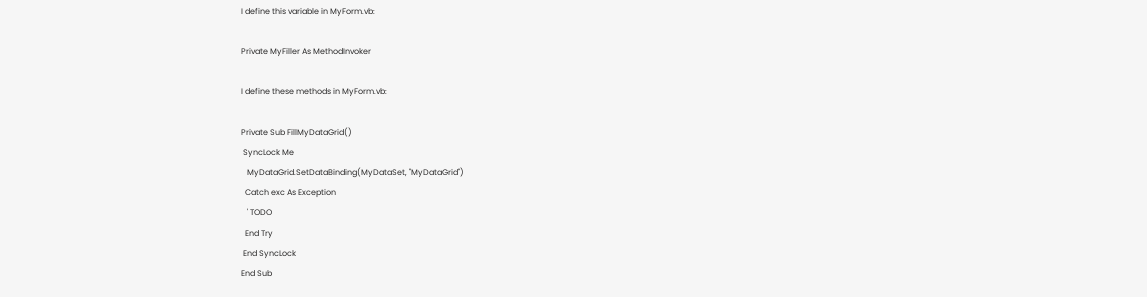I define this variable in MyForm.vb:

Private MyFiller As MethodInvoker

I define these methods in MyForm.vb:

Private Sub FillMyDataGrid()
 SyncLock Me
   MyDataGrid.SetDataBinding(MyDataSet, "MyDataGrid")
  Catch exc As Exception
   ' TODO
  End Try
 End SyncLock
End Sub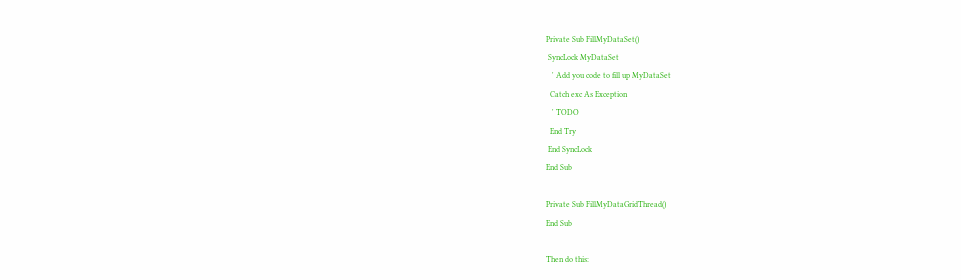Private Sub FillMyDataSet()
 SyncLock MyDataSet
   ' Add you code to fill up MyDataSet
  Catch exc As Exception
   ' TODO
  End Try
 End SyncLock
End Sub

Private Sub FillMyDataGridThread()
End Sub

Then do this: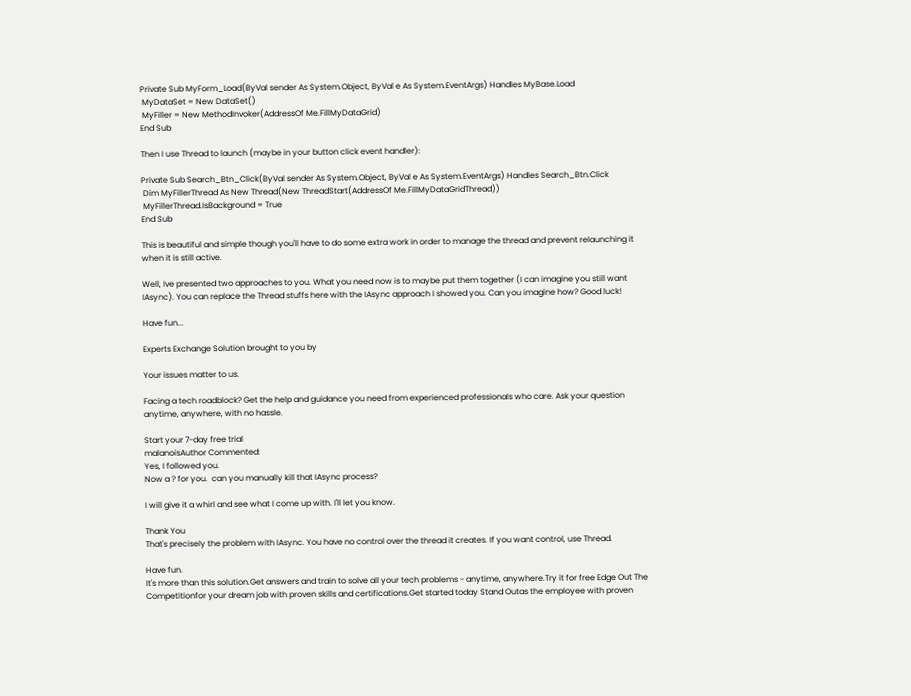Private Sub MyForm_Load(ByVal sender As System.Object, ByVal e As System.EventArgs) Handles MyBase.Load
 MyDataSet = New DataSet()
 MyFiller = New MethodInvoker(AddressOf Me.FillMyDataGrid)
End Sub

Then I use Thread to launch (maybe in your button click event handler):

Private Sub Search_Btn_Click(ByVal sender As System.Object, ByVal e As System.EventArgs) Handles Search_Btn.Click
 Dim MyFillerThread As New Thread(New ThreadStart(AddressOf Me.FillMyDataGridThread))
 MyFillerThread.IsBackground = True
End Sub

This is beautiful and simple though you'll have to do some extra work in order to manage the thread and prevent relaunching it when it is still active.

Well, Ive presented two approaches to you. What you need now is to maybe put them together (I can imagine you still want IAsync). You can replace the Thread stuffs here with the IAsync approach I showed you. Can you imagine how? Good luck!

Have fun...

Experts Exchange Solution brought to you by

Your issues matter to us.

Facing a tech roadblock? Get the help and guidance you need from experienced professionals who care. Ask your question anytime, anywhere, with no hassle.

Start your 7-day free trial
malanoisAuthor Commented:
Yes, I followed you.
Now a ? for you.  can you manually kill that IAsync process?

I will give it a whirl and see what I come up with. I'll let you know.

Thank You
That's precisely the problem with IAsync. You have no control over the thread it creates. If you want control, use Thread.

Have fun.
It's more than this solution.Get answers and train to solve all your tech problems - anytime, anywhere.Try it for free Edge Out The Competitionfor your dream job with proven skills and certifications.Get started today Stand Outas the employee with proven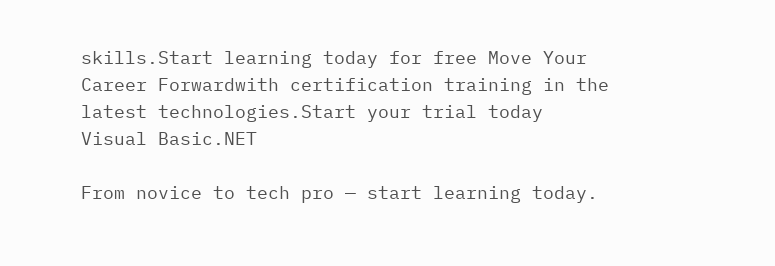skills.Start learning today for free Move Your Career Forwardwith certification training in the latest technologies.Start your trial today
Visual Basic.NET

From novice to tech pro — start learning today.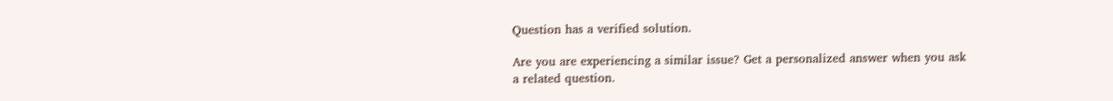Question has a verified solution.

Are you are experiencing a similar issue? Get a personalized answer when you ask a related question.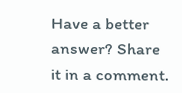Have a better answer? Share it in a comment.